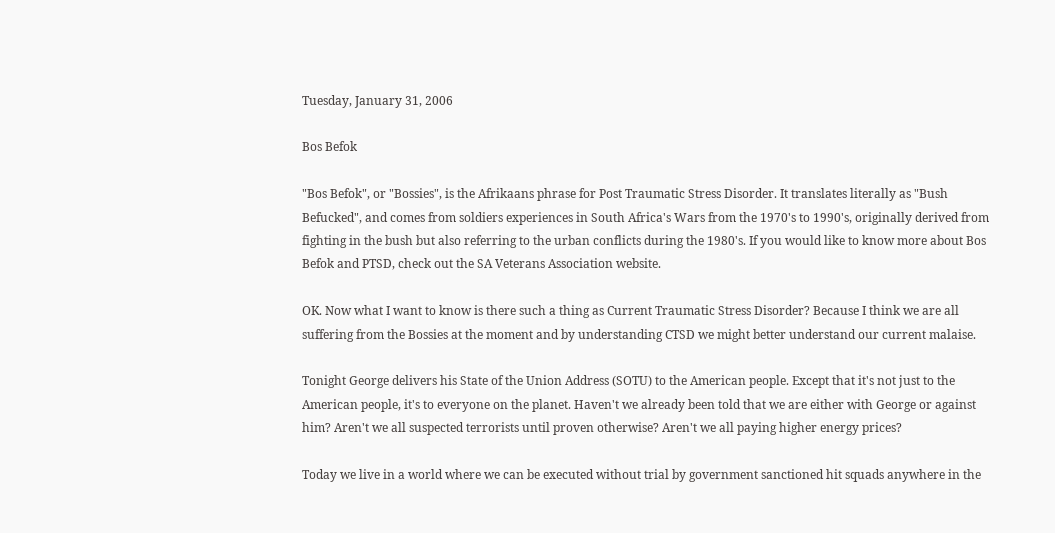Tuesday, January 31, 2006

Bos Befok

"Bos Befok", or "Bossies", is the Afrikaans phrase for Post Traumatic Stress Disorder. It translates literally as "Bush Befucked", and comes from soldiers experiences in South Africa's Wars from the 1970's to 1990's, originally derived from fighting in the bush but also referring to the urban conflicts during the 1980's. If you would like to know more about Bos Befok and PTSD, check out the SA Veterans Association website.

OK. Now what I want to know is there such a thing as Current Traumatic Stress Disorder? Because I think we are all suffering from the Bossies at the moment and by understanding CTSD we might better understand our current malaise.

Tonight George delivers his State of the Union Address (SOTU) to the American people. Except that it's not just to the American people, it's to everyone on the planet. Haven't we already been told that we are either with George or against him? Aren't we all suspected terrorists until proven otherwise? Aren't we all paying higher energy prices?

Today we live in a world where we can be executed without trial by government sanctioned hit squads anywhere in the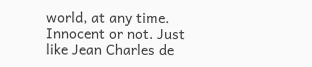world, at any time. Innocent or not. Just like Jean Charles de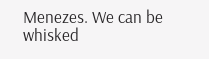Menezes. We can be whisked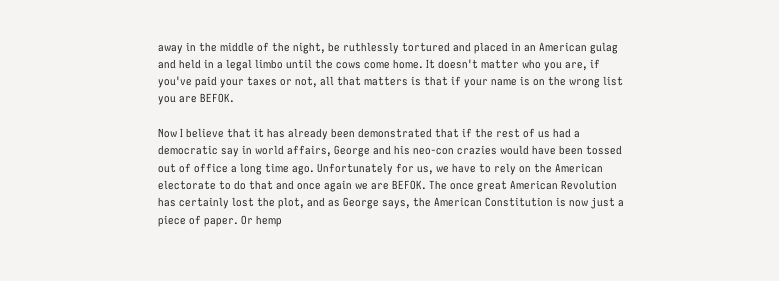away in the middle of the night, be ruthlessly tortured and placed in an American gulag and held in a legal limbo until the cows come home. It doesn't matter who you are, if you've paid your taxes or not, all that matters is that if your name is on the wrong list you are BEFOK.

Now I believe that it has already been demonstrated that if the rest of us had a democratic say in world affairs, George and his neo-con crazies would have been tossed out of office a long time ago. Unfortunately for us, we have to rely on the American electorate to do that and once again we are BEFOK. The once great American Revolution has certainly lost the plot, and as George says, the American Constitution is now just a piece of paper. Or hemp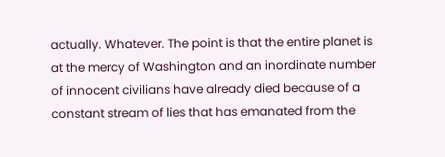actually. Whatever. The point is that the entire planet is at the mercy of Washington and an inordinate number of innocent civilians have already died because of a constant stream of lies that has emanated from the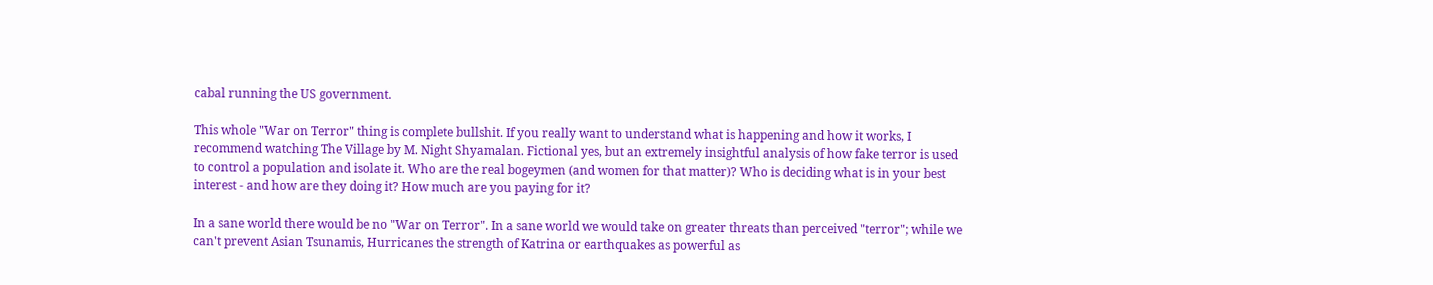cabal running the US government.

This whole "War on Terror" thing is complete bullshit. If you really want to understand what is happening and how it works, I recommend watching The Village by M. Night Shyamalan. Fictional yes, but an extremely insightful analysis of how fake terror is used to control a population and isolate it. Who are the real bogeymen (and women for that matter)? Who is deciding what is in your best interest - and how are they doing it? How much are you paying for it?

In a sane world there would be no "War on Terror". In a sane world we would take on greater threats than perceived "terror"; while we can't prevent Asian Tsunamis, Hurricanes the strength of Katrina or earthquakes as powerful as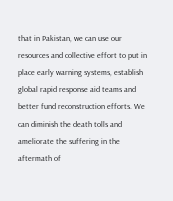that in Pakistan, we can use our resources and collective effort to put in place early warning systems, establish global rapid response aid teams and better fund reconstruction efforts. We can diminish the death tolls and ameliorate the suffering in the aftermath of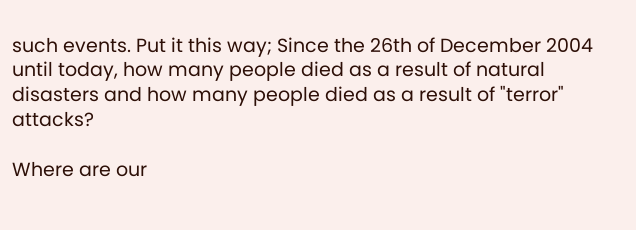such events. Put it this way; Since the 26th of December 2004 until today, how many people died as a result of natural disasters and how many people died as a result of "terror" attacks?

Where are our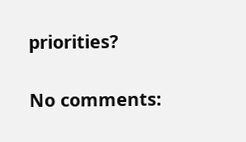priorities?

No comments: